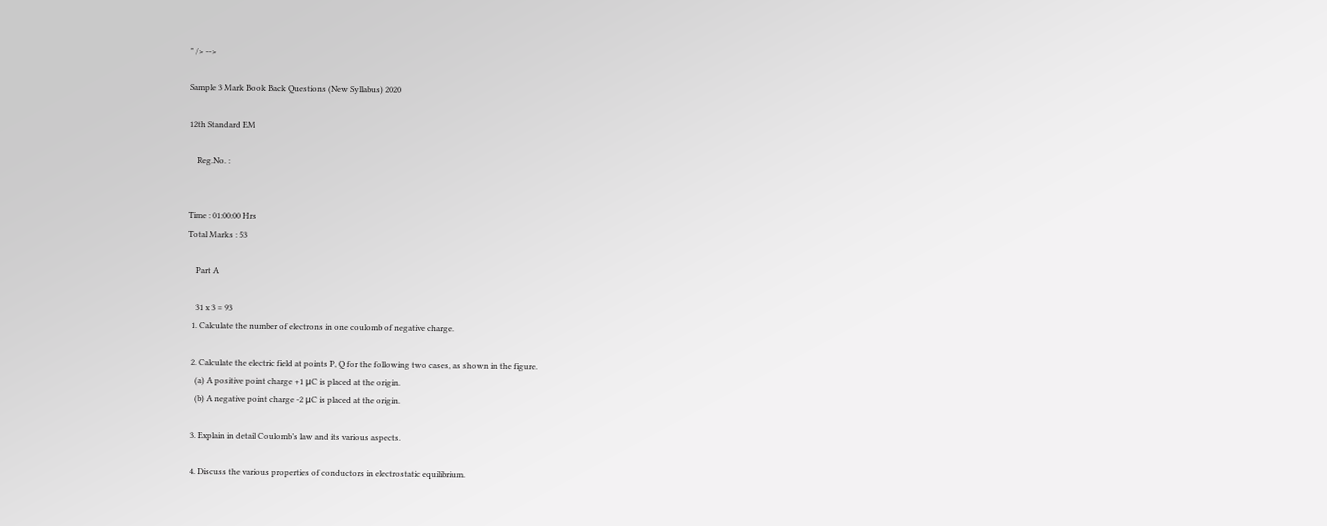" /> -->

Sample 3 Mark Book Back Questions (New Syllabus) 2020

12th Standard EM

    Reg.No. :


Time : 01:00:00 Hrs
Total Marks : 53

    Part A

    31 x 3 = 93
  1. Calculate the number of electrons in one coulomb of negative charge.

  2. Calculate the electric field at points P, Q for the following two cases, as shown in the figure.
    (a) A positive point charge +1 μC is placed at the origin.
    (b) A negative point charge -2 μC is placed at the origin.

  3. Explain in detail Coulomb’s law and its various aspects.

  4. Discuss the various properties of conductors in electrostatic equilibrium.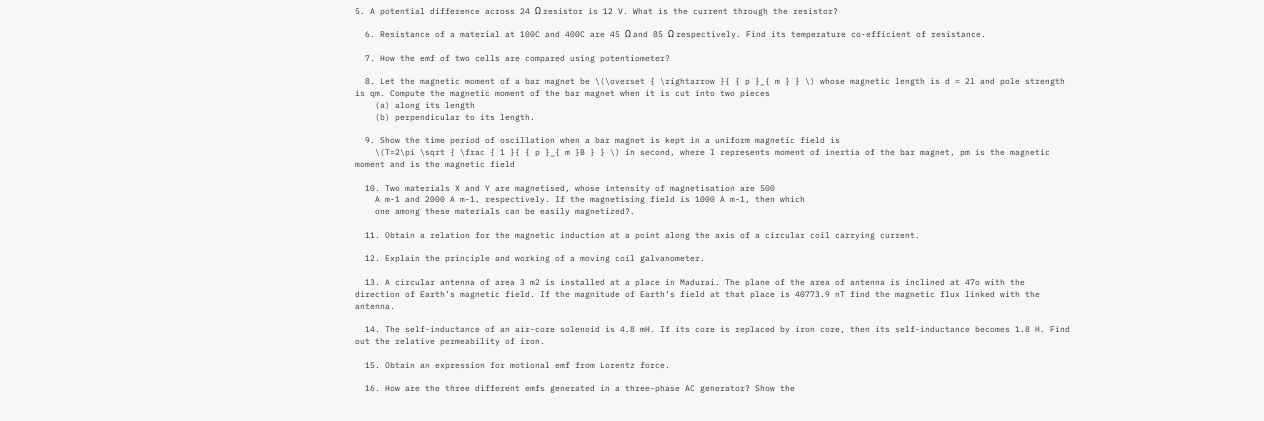5. A potential difference across 24 Ω resistor is 12 V. What is the current through the resistor?

  6. Resistance of a material at 100C and 400C are 45 Ω and 85 Ω respectively. Find its temperature co-efficient of resistance.

  7. How the emf of two cells are compared using potentiometer?

  8. Let the magnetic moment of a bar magnet be \(\overset { \rightarrow }{ { p }_{ m } } \) whose magnetic length is d = 2l and pole strength is qm. Compute the magnetic moment of the bar magnet when it is cut into two pieces
    (a) along its length
    (b) perpendicular to its length.

  9. Show the time period of oscillation when a bar magnet is kept in a uniform magnetic field is
    \(T=2\pi \sqrt { \frac { 1 }{ { p }_{ m }B } } \) in second, where I represents moment of inertia of the bar magnet, pm is the magnetic moment and is the magnetic field

  10. Two materials X and Y are magnetised, whose intensity of magnetisation are 500
    A m-1 and 2000 A m-1, respectively. If the magnetising field is 1000 A m-1, then which
    one among these materials can be easily magnetized?.

  11. Obtain a relation for the magnetic induction at a point along the axis of a circular coil carrying current.

  12. Explain the principle and working of a moving coil galvanometer.

  13. A circular antenna of area 3 m2 is installed at a place in Madurai. The plane of the area of antenna is inclined at 47o with the direction of Earth’s magnetic field. If the magnitude of Earth’s field at that place is 40773.9 nT find the magnetic flux linked with the antenna.

  14. The self-inductance of an air-core solenoid is 4.8 mH. If its core is replaced by iron core, then its self-inductance becomes 1.8 H. Find out the relative permeability of iron.

  15. Obtain an expression for motional emf from Lorentz force.

  16. How are the three different emfs generated in a three-phase AC generator? Show the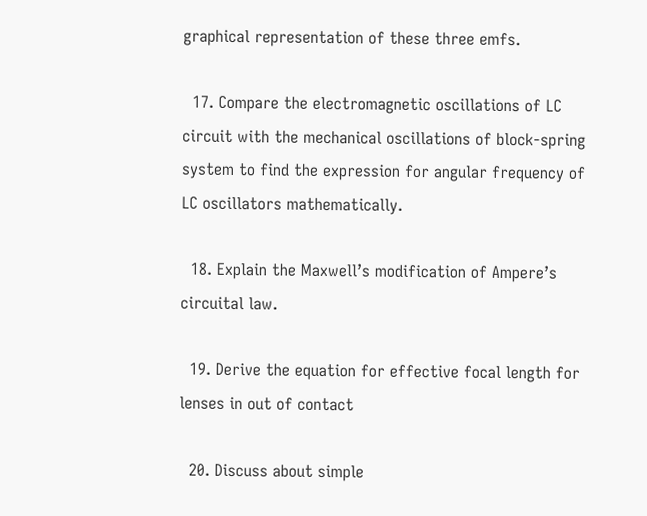graphical representation of these three emfs.

  17. Compare the electromagnetic oscillations of LC circuit with the mechanical oscillations of block-spring system to find the expression for angular frequency of LC oscillators mathematically.

  18. Explain the Maxwell’s modification of Ampere’s circuital law.

  19. Derive the equation for effective focal length for lenses in out of contact

  20. Discuss about simple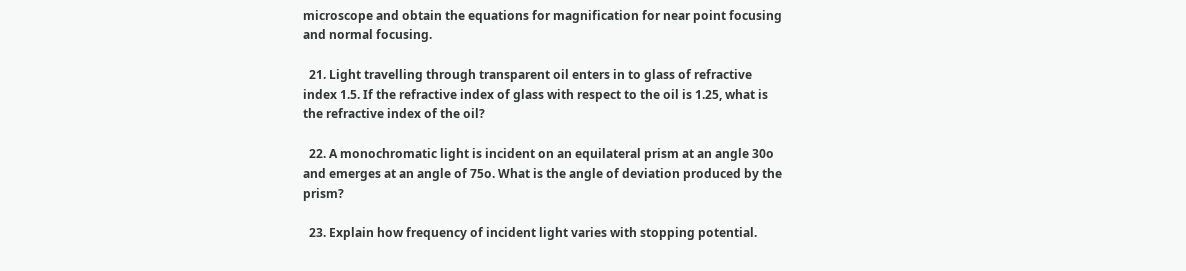microscope and obtain the equations for magnification for near point focusing and normal focusing.

  21. Light travelling through transparent oil enters in to glass of refractive index 1.5. If the refractive index of glass with respect to the oil is 1.25, what is the refractive index of the oil?

  22. A monochromatic light is incident on an equilateral prism at an angle 30o and emerges at an angle of 75o. What is the angle of deviation produced by the prism?

  23. Explain how frequency of incident light varies with stopping potential.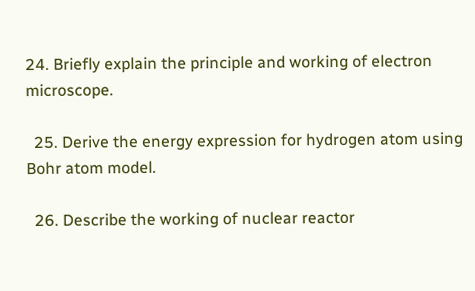24. Briefly explain the principle and working of electron microscope.

  25. Derive the energy expression for hydrogen atom using Bohr atom model.

  26. Describe the working of nuclear reactor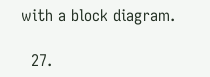with a block diagram.

  27.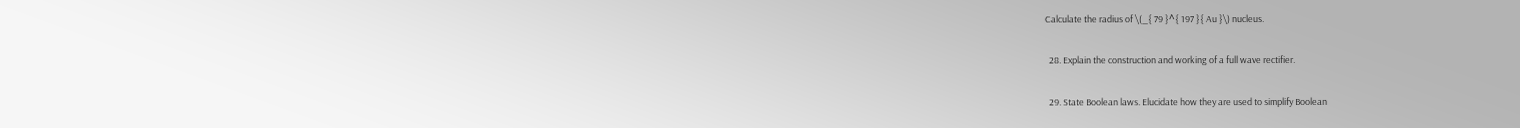Calculate the radius of \(_{ 79 }^{ 197 }{ Au }\) nucleus.

  28. Explain the construction and working of a full wave rectifier.

  29. State Boolean laws. Elucidate how they are used to simplify Boolean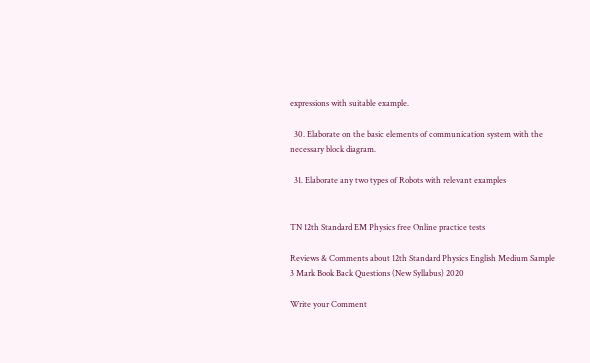expressions with suitable example.

  30. Elaborate on the basic elements of communication system with the necessary block diagram.

  31. Elaborate any two types of Robots with relevant examples


TN 12th Standard EM Physics free Online practice tests

Reviews & Comments about 12th Standard Physics English Medium Sample 3 Mark Book Back Questions (New Syllabus) 2020

Write your Comment